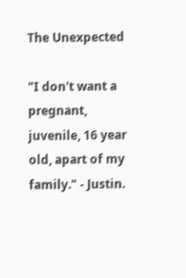The Unexpected

"I don't want a pregnant, juvenile, 16 year old, apart of my family." - Justin.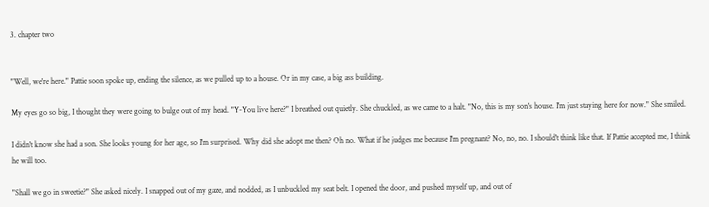3. chapter two


"Well, we're here." Pattie soon spoke up, ending the silence, as we pulled up to a house. Or in my case, a big ass building.

My eyes go so big, I thought they were going to bulge out of my head. "Y-You live here?" I breathed out quietly. She chuckled, as we came to a halt. "No, this is my son's house. I'm just staying here for now." She smiled.

I didn't know she had a son. She looks young for her age, so I'm surprised. Why did she adopt me then? Oh no. What if he judges me because I'm pregnant? No, no, no. I should't think like that. If Pattie accepted me, I think he will too.

"Shall we go in sweetie?" She asked nicely. I snapped out of my gaze, and nodded, as I unbuckled my seat belt. I opened the door, and pushed myself up, and out of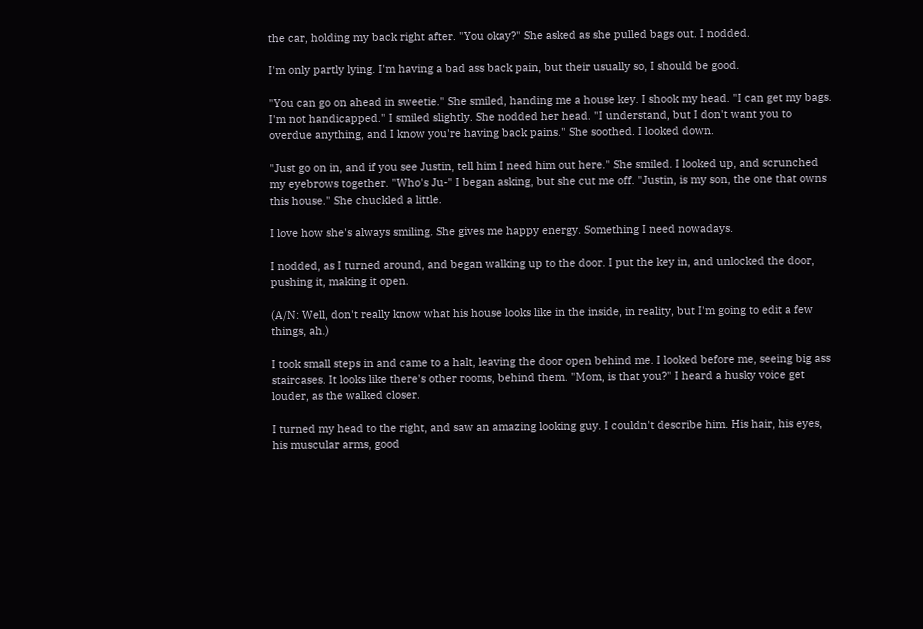the car, holding my back right after. "You okay?" She asked as she pulled bags out. I nodded.

I'm only partly lying. I'm having a bad ass back pain, but their usually so, I should be good.

"You can go on ahead in sweetie." She smiled, handing me a house key. I shook my head. "I can get my bags. I'm not handicapped." I smiled slightly. She nodded her head. "I understand, but I don't want you to overdue anything, and I know you're having back pains." She soothed. I looked down.

"Just go on in, and if you see Justin, tell him I need him out here." She smiled. I looked up, and scrunched my eyebrows together. "Who's Ju-" I began asking, but she cut me off. "Justin, is my son, the one that owns this house." She chuckled a little.

I love how she's always smiling. She gives me happy energy. Something I need nowadays.

I nodded, as I turned around, and began walking up to the door. I put the key in, and unlocked the door, pushing it, making it open.

(A/N: Well, don't really know what his house looks like in the inside, in reality, but I'm going to edit a few things, ah.)

I took small steps in and came to a halt, leaving the door open behind me. I looked before me, seeing big ass staircases. It looks like there's other rooms, behind them. "Mom, is that you?" I heard a husky voice get louder, as the walked closer.

I turned my head to the right, and saw an amazing looking guy. I couldn't describe him. His hair, his eyes, his muscular arms, good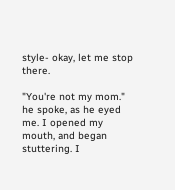style- okay, let me stop there.

"You're not my mom." he spoke, as he eyed me. I opened my mouth, and began stuttering. I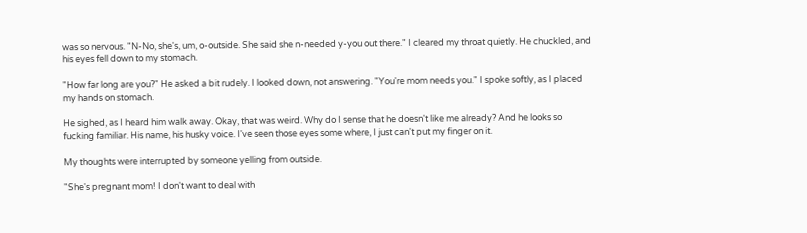was so nervous. "N-No, she's, um, o-outside. She said she n-needed y-you out there." I cleared my throat quietly. He chuckled, and his eyes fell down to my stomach.

"How far long are you?" He asked a bit rudely. I looked down, not answering. "You're mom needs you." I spoke softly, as I placed my hands on stomach.

He sighed, as I heard him walk away. Okay, that was weird. Why do I sense that he doesn't like me already? And he looks so fucking familiar. His name, his husky voice. I've seen those eyes some where, I just can't put my finger on it.

My thoughts were interrupted by someone yelling from outside.

"She's pregnant mom! I don't want to deal with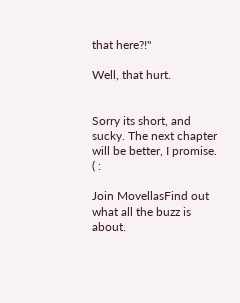that here?!"

Well, that hurt.


Sorry its short, and sucky. The next chapter will be better, I promise. ( :

Join MovellasFind out what all the buzz is about.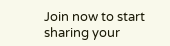Join now to start sharing your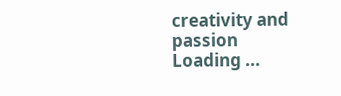creativity and passion
Loading ...